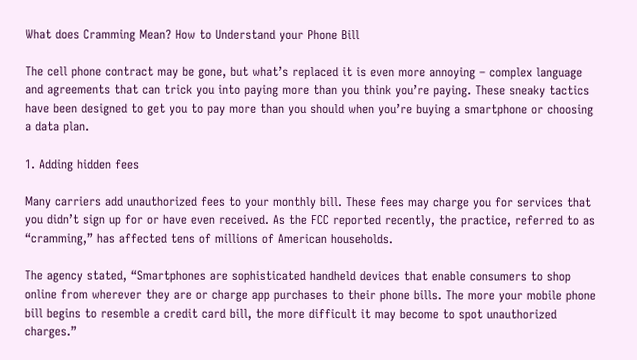What does Cramming Mean? How to Understand your Phone Bill

The cell phone contract may be gone, but what’s replaced it is even more annoying – complex language and agreements that can trick you into paying more than you think you’re paying. These sneaky tactics have been designed to get you to pay more than you should when you’re buying a smartphone or choosing a data plan.

1. Adding hidden fees

Many carriers add unauthorized fees to your monthly bill. These fees may charge you for services that you didn’t sign up for or have even received. As the FCC reported recently, the practice, referred to as “cramming,” has affected tens of millions of American households.

The agency stated, “Smartphones are sophisticated handheld devices that enable consumers to shop online from wherever they are or charge app purchases to their phone bills. The more your mobile phone bill begins to resemble a credit card bill, the more difficult it may become to spot unauthorized charges.”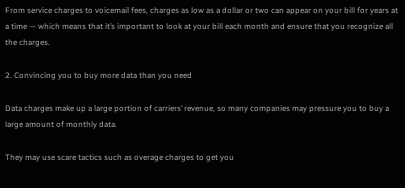From service charges to voicemail fees, charges as low as a dollar or two can appear on your bill for years at a time — which means that it’s important to look at your bill each month and ensure that you recognize all the charges.

2. Convincing you to buy more data than you need

Data charges make up a large portion of carriers’ revenue, so many companies may pressure you to buy a large amount of monthly data.

They may use scare tactics such as overage charges to get you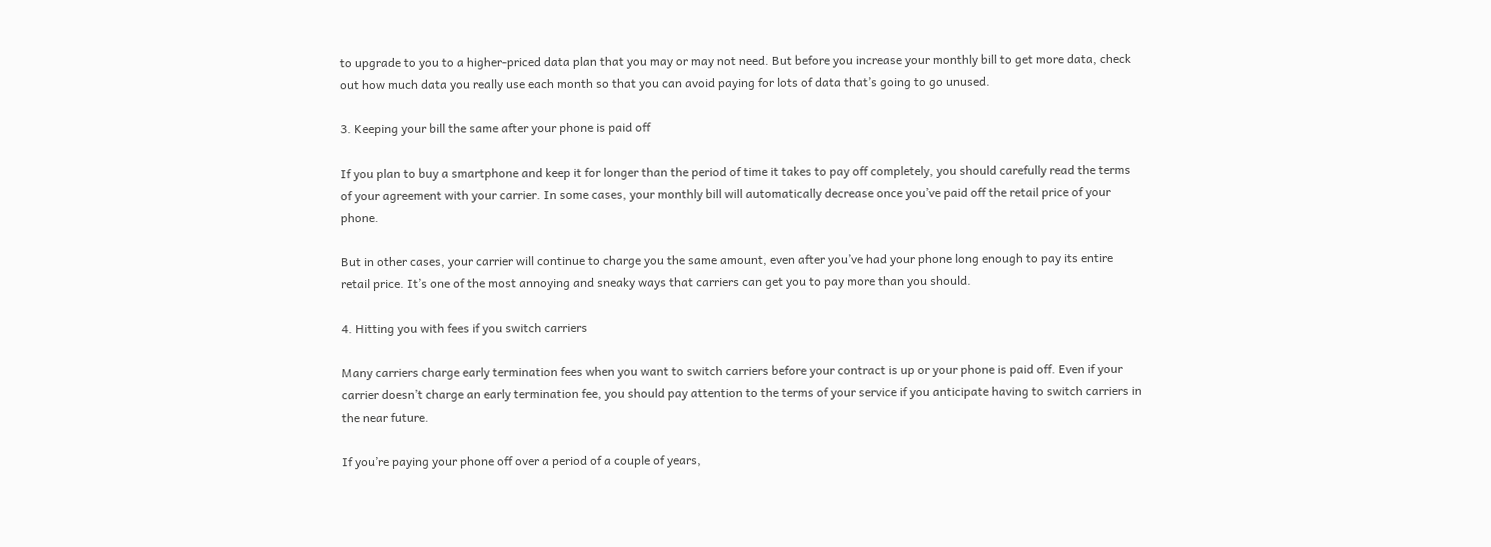to upgrade to you to a higher-priced data plan that you may or may not need. But before you increase your monthly bill to get more data, check out how much data you really use each month so that you can avoid paying for lots of data that’s going to go unused.

3. Keeping your bill the same after your phone is paid off

If you plan to buy a smartphone and keep it for longer than the period of time it takes to pay off completely, you should carefully read the terms of your agreement with your carrier. In some cases, your monthly bill will automatically decrease once you’ve paid off the retail price of your phone.

But in other cases, your carrier will continue to charge you the same amount, even after you’ve had your phone long enough to pay its entire retail price. It’s one of the most annoying and sneaky ways that carriers can get you to pay more than you should.

4. Hitting you with fees if you switch carriers

Many carriers charge early termination fees when you want to switch carriers before your contract is up or your phone is paid off. Even if your carrier doesn’t charge an early termination fee, you should pay attention to the terms of your service if you anticipate having to switch carriers in the near future.

If you’re paying your phone off over a period of a couple of years,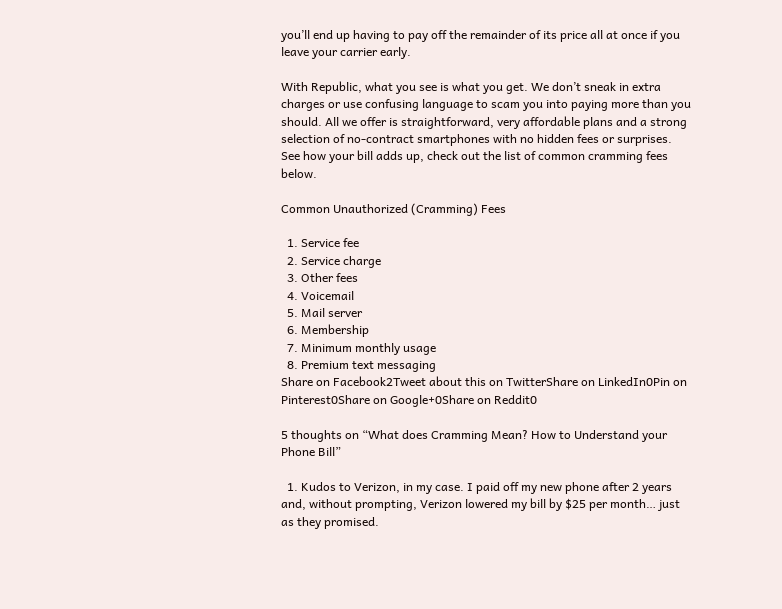you’ll end up having to pay off the remainder of its price all at once if you leave your carrier early.

With Republic, what you see is what you get. We don’t sneak in extra charges or use confusing language to scam you into paying more than you should. All we offer is straightforward, very affordable plans and a strong selection of no-contract smartphones with no hidden fees or surprises.  See how your bill adds up, check out the list of common cramming fees below.

Common Unauthorized (Cramming) Fees

  1. Service fee
  2. Service charge
  3. Other fees
  4. Voicemail
  5. Mail server
  6. Membership
  7. Minimum monthly usage
  8. Premium text messaging
Share on Facebook2Tweet about this on TwitterShare on LinkedIn0Pin on Pinterest0Share on Google+0Share on Reddit0

5 thoughts on “What does Cramming Mean? How to Understand your Phone Bill”

  1. Kudos to Verizon, in my case. I paid off my new phone after 2 years and, without prompting, Verizon lowered my bill by $25 per month… just as they promised.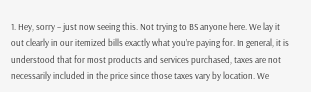1. Hey, sorry – just now seeing this. Not trying to BS anyone here. We lay it out clearly in our itemized bills exactly what you’re paying for. In general, it is understood that for most products and services purchased, taxes are not necessarily included in the price since those taxes vary by location. We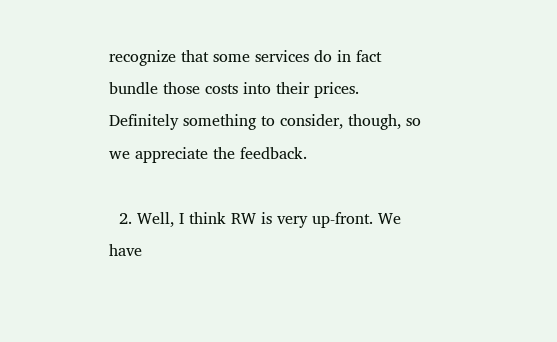recognize that some services do in fact bundle those costs into their prices. Definitely something to consider, though, so we appreciate the feedback.

  2. Well, I think RW is very up-front. We have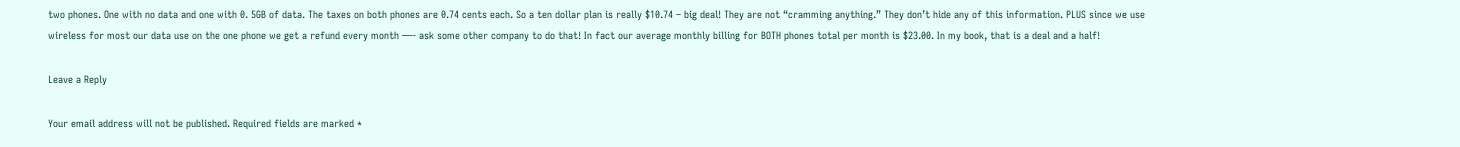two phones. One with no data and one with 0. 5GB of data. The taxes on both phones are 0.74 cents each. So a ten dollar plan is really $10.74 – big deal! They are not “cramming anything.” They don’t hide any of this information. PLUS since we use wireless for most our data use on the one phone we get a refund every month —- ask some other company to do that! In fact our average monthly billing for BOTH phones total per month is $23.00. In my book, that is a deal and a half!

Leave a Reply

Your email address will not be published. Required fields are marked *